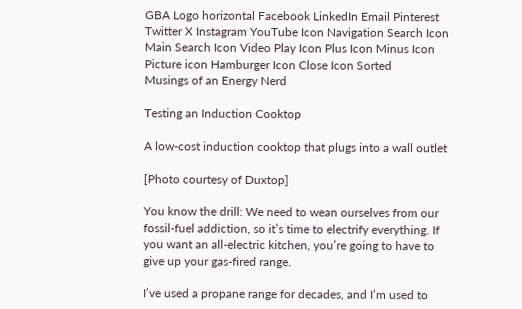GBA Logo horizontal Facebook LinkedIn Email Pinterest Twitter X Instagram YouTube Icon Navigation Search Icon Main Search Icon Video Play Icon Plus Icon Minus Icon Picture icon Hamburger Icon Close Icon Sorted
Musings of an Energy Nerd

Testing an Induction Cooktop

A low-cost induction cooktop that plugs into a wall outlet

[Photo courtesy of Duxtop]

You know the drill: We need to wean ourselves from our fossil-fuel addiction, so it’s time to electrify everything. If you want an all-electric kitchen, you’re going to have to give up your gas-fired range.

I’ve used a propane range for decades, and I’m used to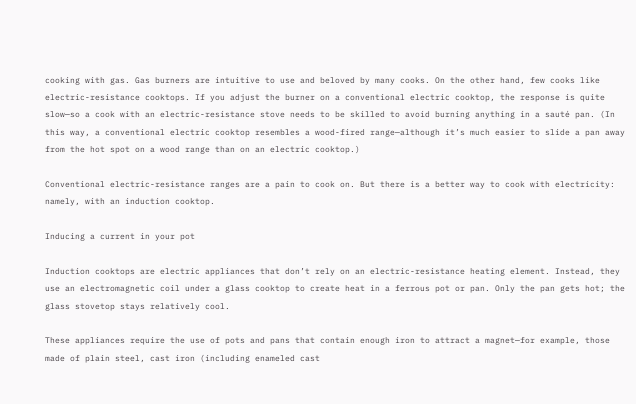cooking with gas. Gas burners are intuitive to use and beloved by many cooks. On the other hand, few cooks like electric-resistance cooktops. If you adjust the burner on a conventional electric cooktop, the response is quite slow—so a cook with an electric-resistance stove needs to be skilled to avoid burning anything in a sauté pan. (In this way, a conventional electric cooktop resembles a wood-fired range—although it’s much easier to slide a pan away from the hot spot on a wood range than on an electric cooktop.)

Conventional electric-resistance ranges are a pain to cook on. But there is a better way to cook with electricity: namely, with an induction cooktop.

Inducing a current in your pot

Induction cooktops are electric appliances that don’t rely on an electric-resistance heating element. Instead, they use an electromagnetic coil under a glass cooktop to create heat in a ferrous pot or pan. Only the pan gets hot; the glass stovetop stays relatively cool.

These appliances require the use of pots and pans that contain enough iron to attract a magnet—for example, those made of plain steel, cast iron (including enameled cast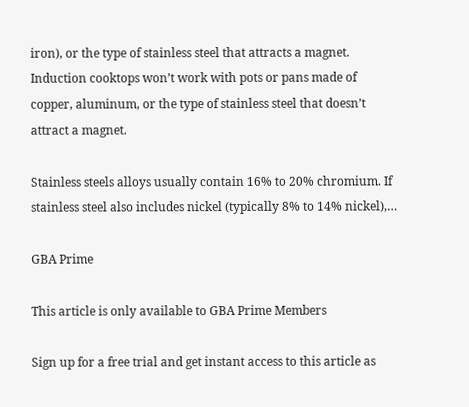iron), or the type of stainless steel that attracts a magnet. Induction cooktops won’t work with pots or pans made of copper, aluminum, or the type of stainless steel that doesn’t attract a magnet.

Stainless steels alloys usually contain 16% to 20% chromium. If stainless steel also includes nickel (typically 8% to 14% nickel),…

GBA Prime

This article is only available to GBA Prime Members

Sign up for a free trial and get instant access to this article as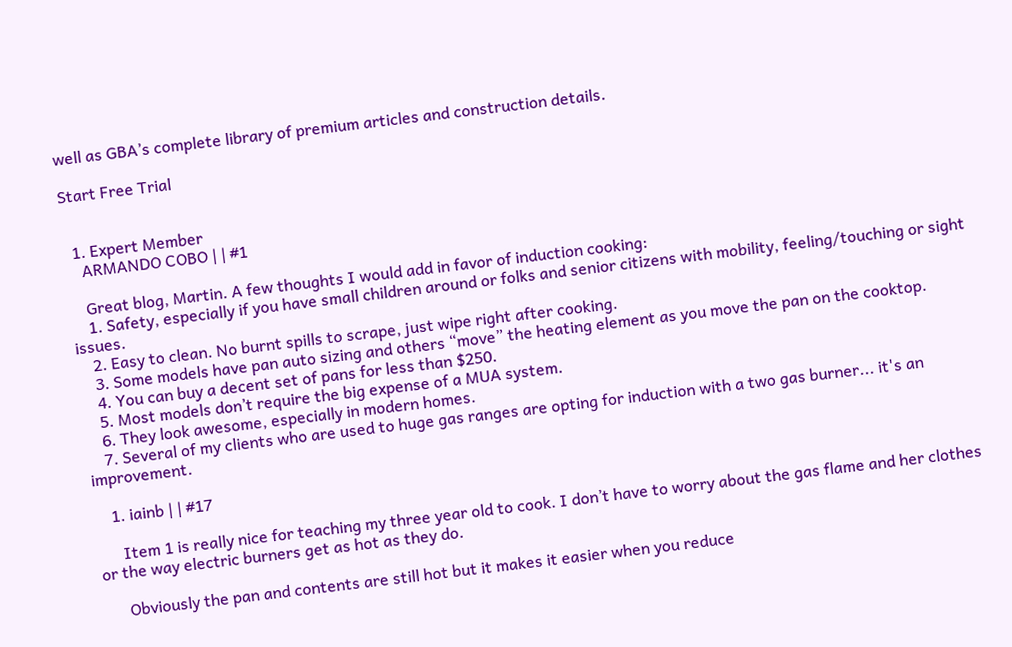well as GBA’s complete library of premium articles and construction details.

Start Free Trial


  1. Expert Member
    ARMANDO COBO | | #1

    Great blog, Martin. A few thoughts I would add in favor of induction cooking:
    1. Safety, especially if you have small children around or folks and senior citizens with mobility, feeling/touching or sight issues.
    2. Easy to clean. No burnt spills to scrape, just wipe right after cooking.
    3. Some models have pan auto sizing and others “move” the heating element as you move the pan on the cooktop.
    4. You can buy a decent set of pans for less than $250.
    5. Most models don’t require the big expense of a MUA system.
    6. They look awesome, especially in modern homes.
    7. Several of my clients who are used to huge gas ranges are opting for induction with a two gas burner... it's an improvement.

    1. iainb | | #17

      Item 1 is really nice for teaching my three year old to cook. I don’t have to worry about the gas flame and her clothes or the way electric burners get as hot as they do.

      Obviously the pan and contents are still hot but it makes it easier when you reduce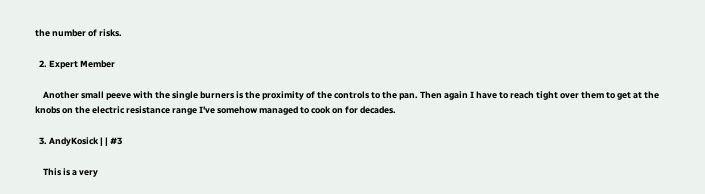the number of risks.

  2. Expert Member

    Another small peeve with the single burners is the proximity of the controls to the pan. Then again I have to reach tight over them to get at the knobs on the electric resistance range I've somehow managed to cook on for decades.

  3. AndyKosick | | #3

    This is a very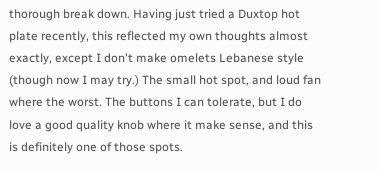thorough break down. Having just tried a Duxtop hot plate recently, this reflected my own thoughts almost exactly, except I don't make omelets Lebanese style (though now I may try.) The small hot spot, and loud fan where the worst. The buttons I can tolerate, but I do love a good quality knob where it make sense, and this is definitely one of those spots.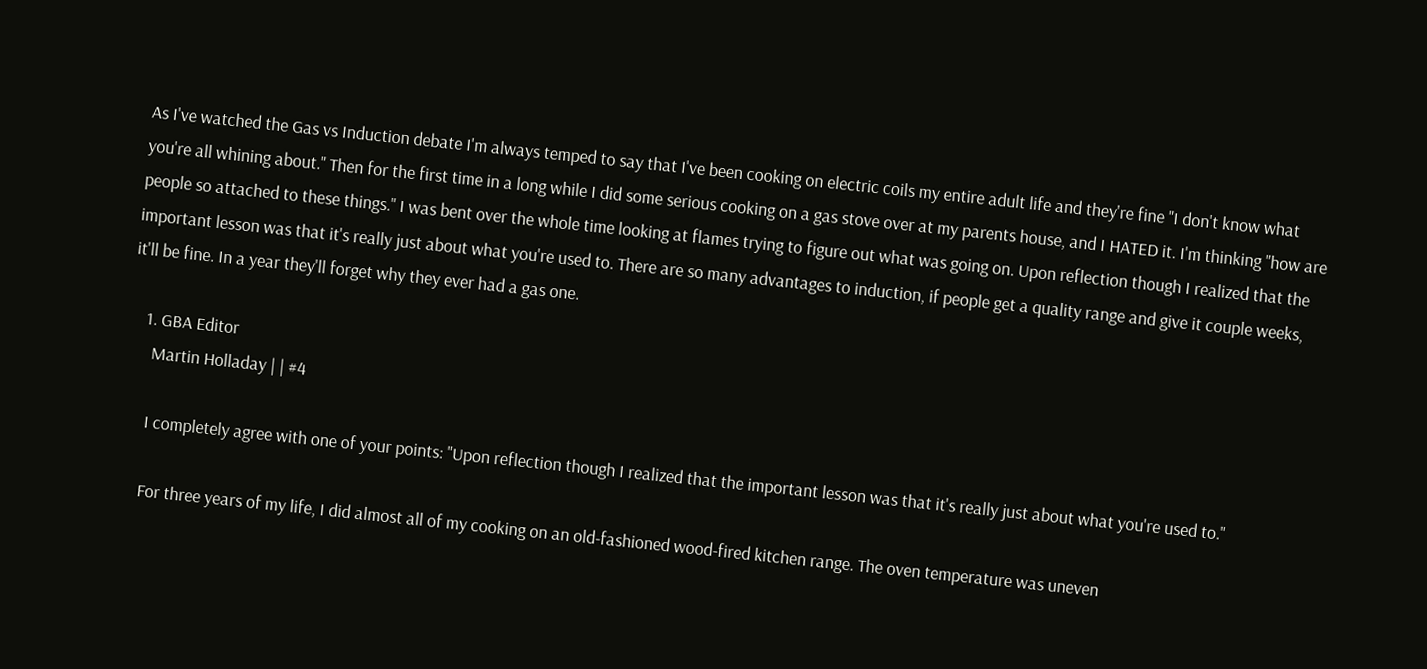As I've watched the Gas vs Induction debate I'm always temped to say that I've been cooking on electric coils my entire adult life and they're fine "I don't know what you're all whining about." Then for the first time in a long while I did some serious cooking on a gas stove over at my parents house, and I HATED it. I'm thinking "how are people so attached to these things." I was bent over the whole time looking at flames trying to figure out what was going on. Upon reflection though I realized that the important lesson was that it's really just about what you're used to. There are so many advantages to induction, if people get a quality range and give it couple weeks, it'll be fine. In a year they'll forget why they ever had a gas one.

    1. GBA Editor
      Martin Holladay | | #4

      I completely agree with one of your points: "Upon reflection though I realized that the important lesson was that it's really just about what you're used to."

      For three years of my life, I did almost all of my cooking on an old-fashioned wood-fired kitchen range. The oven temperature was uneven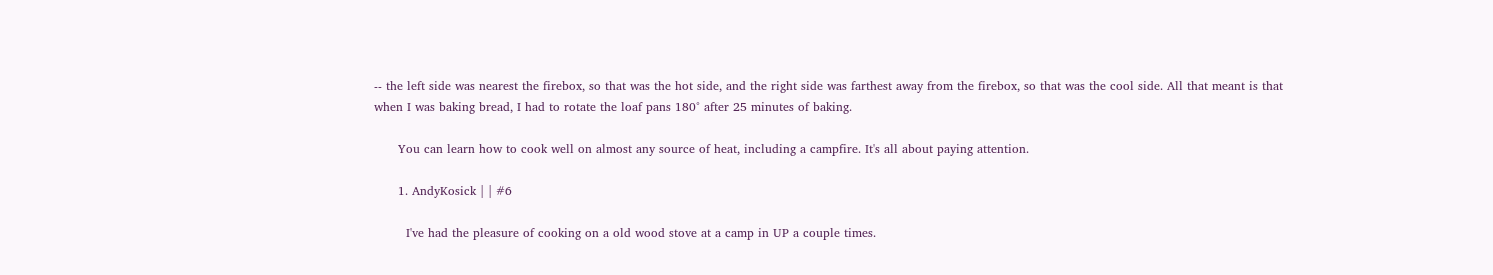-- the left side was nearest the firebox, so that was the hot side, and the right side was farthest away from the firebox, so that was the cool side. All that meant is that when I was baking bread, I had to rotate the loaf pans 180° after 25 minutes of baking.

      You can learn how to cook well on almost any source of heat, including a campfire. It's all about paying attention.

      1. AndyKosick | | #6

        I've had the pleasure of cooking on a old wood stove at a camp in UP a couple times.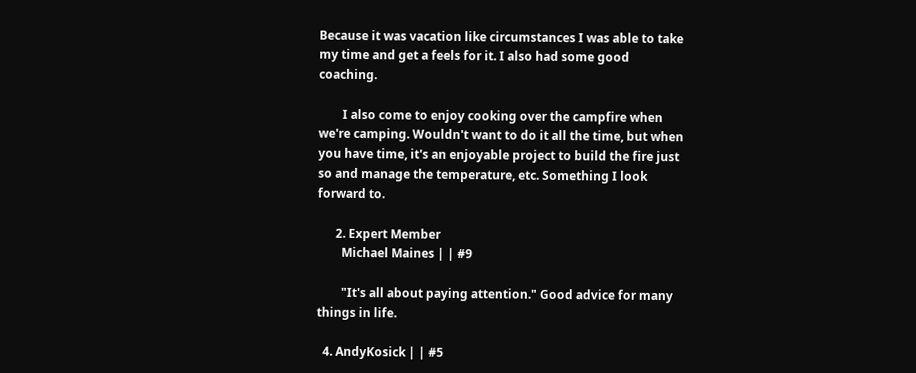Because it was vacation like circumstances I was able to take my time and get a feels for it. I also had some good coaching.

        I also come to enjoy cooking over the campfire when we're camping. Wouldn't want to do it all the time, but when you have time, it's an enjoyable project to build the fire just so and manage the temperature, etc. Something I look forward to.

      2. Expert Member
        Michael Maines | | #9

        "It's all about paying attention." Good advice for many things in life.

  4. AndyKosick | | #5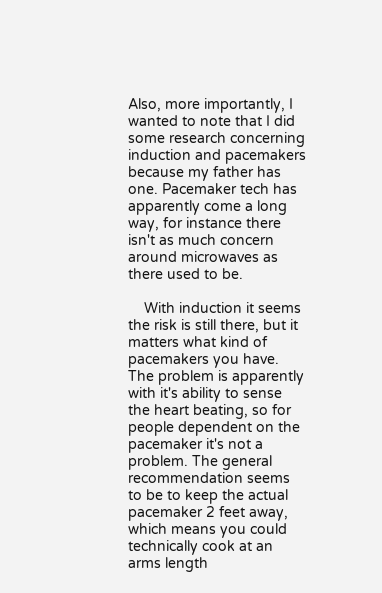Also, more importantly, I wanted to note that I did some research concerning induction and pacemakers because my father has one. Pacemaker tech has apparently come a long way, for instance there isn't as much concern around microwaves as there used to be.

    With induction it seems the risk is still there, but it matters what kind of pacemakers you have. The problem is apparently with it's ability to sense the heart beating, so for people dependent on the pacemaker it's not a problem. The general recommendation seems to be to keep the actual pacemaker 2 feet away, which means you could technically cook at an arms length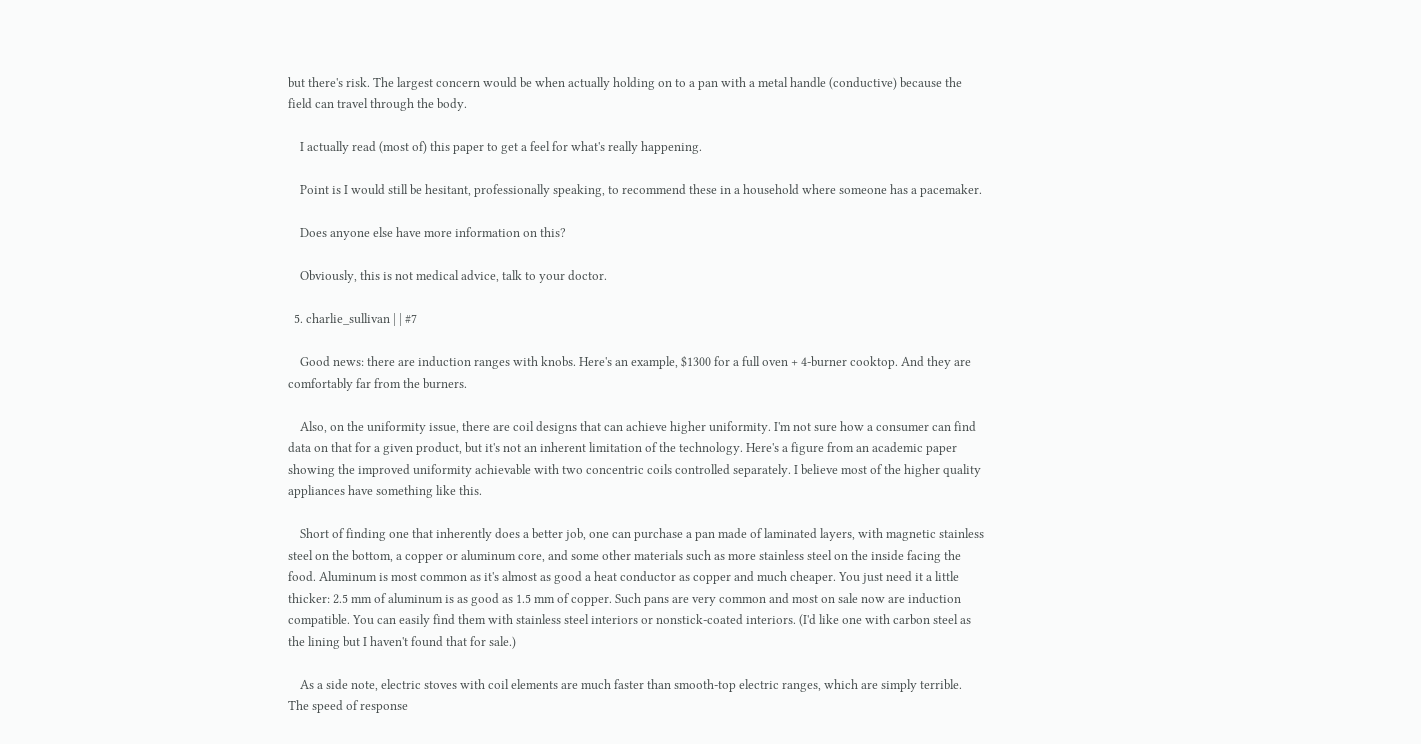but there's risk. The largest concern would be when actually holding on to a pan with a metal handle (conductive) because the field can travel through the body.

    I actually read (most of) this paper to get a feel for what's really happening.

    Point is I would still be hesitant, professionally speaking, to recommend these in a household where someone has a pacemaker.

    Does anyone else have more information on this?

    Obviously, this is not medical advice, talk to your doctor.

  5. charlie_sullivan | | #7

    Good news: there are induction ranges with knobs. Here's an example, $1300 for a full oven + 4-burner cooktop. And they are comfortably far from the burners.

    Also, on the uniformity issue, there are coil designs that can achieve higher uniformity. I'm not sure how a consumer can find data on that for a given product, but it's not an inherent limitation of the technology. Here's a figure from an academic paper showing the improved uniformity achievable with two concentric coils controlled separately. I believe most of the higher quality appliances have something like this.

    Short of finding one that inherently does a better job, one can purchase a pan made of laminated layers, with magnetic stainless steel on the bottom, a copper or aluminum core, and some other materials such as more stainless steel on the inside facing the food. Aluminum is most common as it's almost as good a heat conductor as copper and much cheaper. You just need it a little thicker: 2.5 mm of aluminum is as good as 1.5 mm of copper. Such pans are very common and most on sale now are induction compatible. You can easily find them with stainless steel interiors or nonstick-coated interiors. (I'd like one with carbon steel as the lining but I haven't found that for sale.)

    As a side note, electric stoves with coil elements are much faster than smooth-top electric ranges, which are simply terrible. The speed of response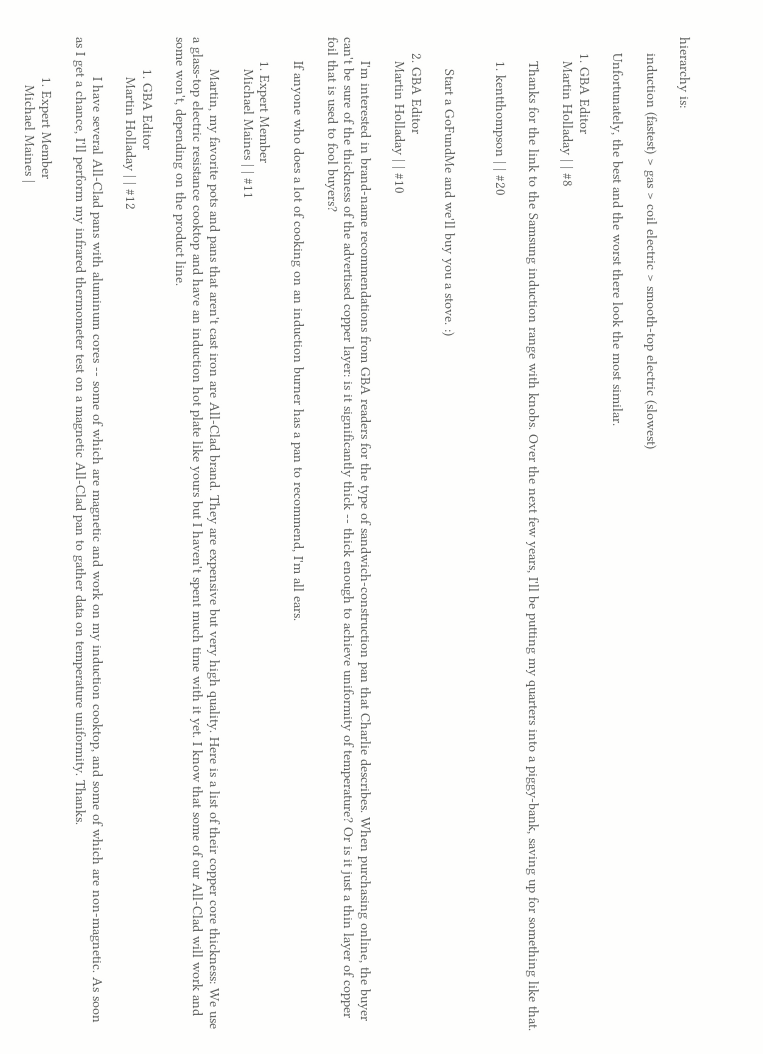hierarchy is:

    induction (fastest) > gas > coil electric > smooth-top electric (slowest)

    Unfortunately, the best and the worst there look the most similar.

    1. GBA Editor
      Martin Holladay | | #8

      Thanks for the link to the Samsung induction range with knobs. Over the next few years, I'll be putting my quarters into a piggy-bank, saving up for something like that.

      1. kentthompson | | #20


        Start a GoFundMe and we'll buy you a stove. :)

    2. GBA Editor
      Martin Holladay | | #10

      I'm interested in brand-name recommendations from GBA readers for the type of sandwich-construction pan that Charlie describes. When purchasing online, the buyer can't be sure of the thickness of the advertised copper layer: is it significantly thick -- thick enough to achieve uniformity of temperature? Or is it just a thin layer of copper foil that is used to fool buyers?

      If anyone who does a lot of cooking on an induction burner has a pan to recommend, I'm all ears.

      1. Expert Member
        Michael Maines | | #11

        Martin, my favorite pots and pans that aren't cast iron are All-Clad brand. They are expensive but very high quality. Here is a list of their copper core thickness: We use a glass-top electric resistance cooktop and have an induction hot plate like yours but I haven't spent much time with it yet. I know that some of our All-Clad will work and some won't, depending on the product line.

        1. GBA Editor
          Martin Holladay | | #12

          I have several All-Clad pans with aluminum cores -- some of which are magnetic and work on my induction cooktop, and some of which are non-magnetic. As soon as I get a chance, I'll perform my infrared thermometer test on a magnetic All-Clad pan to gather data on temperature uniformity. Thanks.

          1. Expert Member
            Michael Maines |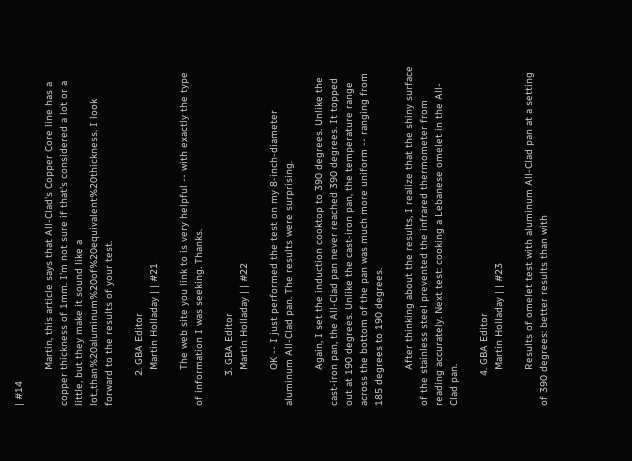| #14

            Martin, this article says that All-Clad's Copper Core line has a copper thickness of 1mm. I'm not sure if that's considered a lot or a little, but they make it sound like a lot.,than%20aluminum%20of%20equivalent%20thickness. I look forward to the results of your test.

          2. GBA Editor
            Martin Holladay | | #21

            The web site you link to is very helpful -- with exactly the type of information I was seeking. Thanks.

          3. GBA Editor
            Martin Holladay | | #22

            OK -- I just performed the test on my 8-inch-diameter aluminum All-Clad pan. The results were surprising.

            Again, I set the induction cooktop to 390 degrees. Unlike the cast-iron pan, the All-Clad pan never reached 390 degrees. It topped out at 190 degrees. Unlike the cast-iron pan, the temperature range across the bottom of the pan was much more uniform -- ranging from 185 degrees to 190 degrees.

            After thinking about the results, I realize that the shiny surface of the stainless steel prevented the infrared thermometer from reading accurately. Next test: cooking a Lebanese omelet in the All-Clad pan.

          4. GBA Editor
            Martin Holladay | | #23

            Results of omelet test with aluminum All-Clad pan at a setting of 390 degrees: better results than with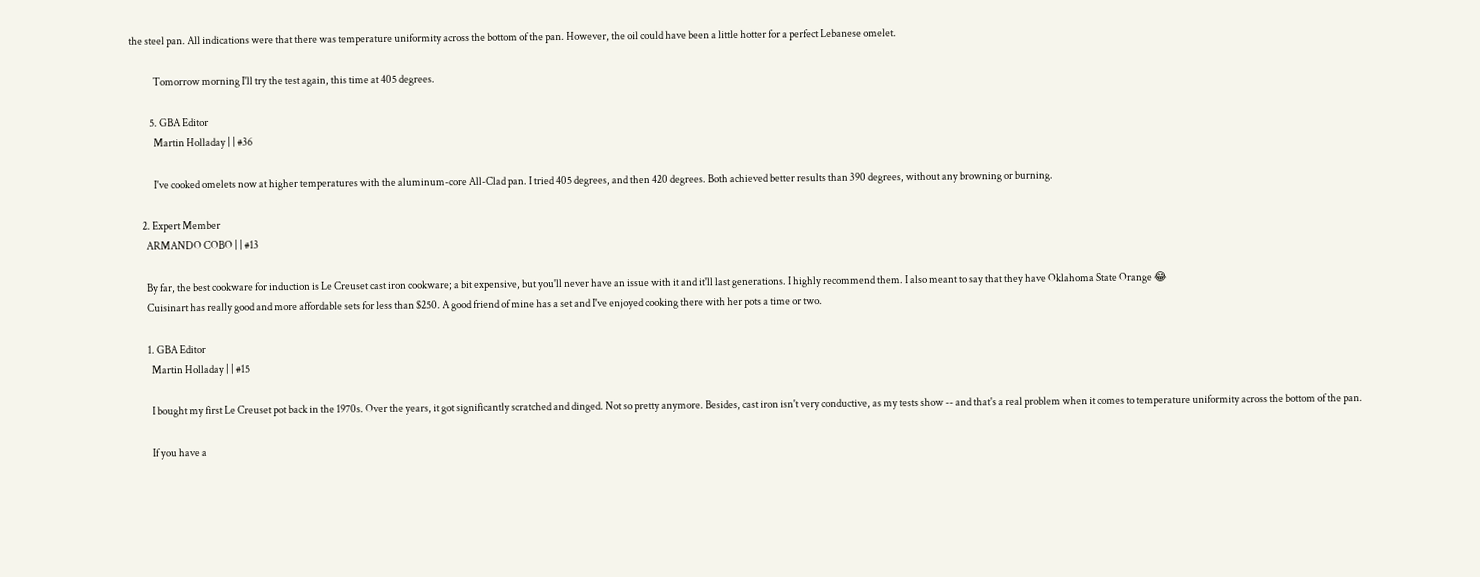the steel pan. All indications were that there was temperature uniformity across the bottom of the pan. However, the oil could have been a little hotter for a perfect Lebanese omelet.

            Tomorrow morning I'll try the test again, this time at 405 degrees.

          5. GBA Editor
            Martin Holladay | | #36

            I've cooked omelets now at higher temperatures with the aluminum-core All-Clad pan. I tried 405 degrees, and then 420 degrees. Both achieved better results than 390 degrees, without any browning or burning.

      2. Expert Member
        ARMANDO COBO | | #13

        By far, the best cookware for induction is Le Creuset cast iron cookware; a bit expensive, but you'll never have an issue with it and it'll last generations. I highly recommend them. I also meant to say that they have Oklahoma State Orange 😂
        Cuisinart has really good and more affordable sets for less than $250. A good friend of mine has a set and I've enjoyed cooking there with her pots a time or two.

        1. GBA Editor
          Martin Holladay | | #15

          I bought my first Le Creuset pot back in the 1970s. Over the years, it got significantly scratched and dinged. Not so pretty anymore. Besides, cast iron isn't very conductive, as my tests show -- and that's a real problem when it comes to temperature uniformity across the bottom of the pan.

          If you have a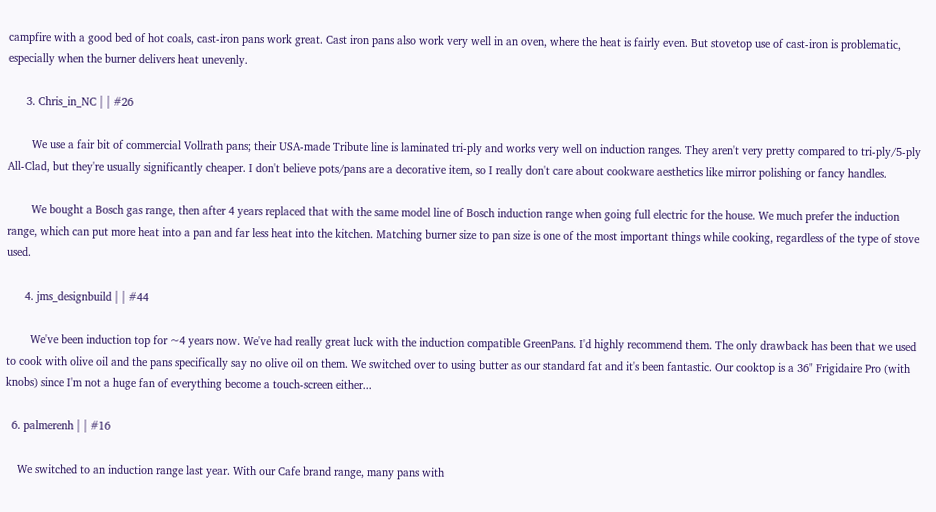campfire with a good bed of hot coals, cast-iron pans work great. Cast iron pans also work very well in an oven, where the heat is fairly even. But stovetop use of cast-iron is problematic, especially when the burner delivers heat unevenly.

      3. Chris_in_NC | | #26

        We use a fair bit of commercial Vollrath pans; their USA-made Tribute line is laminated tri-ply and works very well on induction ranges. They aren't very pretty compared to tri-ply/5-ply All-Clad, but they're usually significantly cheaper. I don't believe pots/pans are a decorative item, so I really don't care about cookware aesthetics like mirror polishing or fancy handles.

        We bought a Bosch gas range, then after 4 years replaced that with the same model line of Bosch induction range when going full electric for the house. We much prefer the induction range, which can put more heat into a pan and far less heat into the kitchen. Matching burner size to pan size is one of the most important things while cooking, regardless of the type of stove used.

      4. jms_designbuild | | #44

        We've been induction top for ~4 years now. We've had really great luck with the induction compatible GreenPans. I'd highly recommend them. The only drawback has been that we used to cook with olive oil and the pans specifically say no olive oil on them. We switched over to using butter as our standard fat and it's been fantastic. Our cooktop is a 36" Frigidaire Pro (with knobs) since I'm not a huge fan of everything become a touch-screen either...

  6. palmerenh | | #16

    We switched to an induction range last year. With our Cafe brand range, many pans with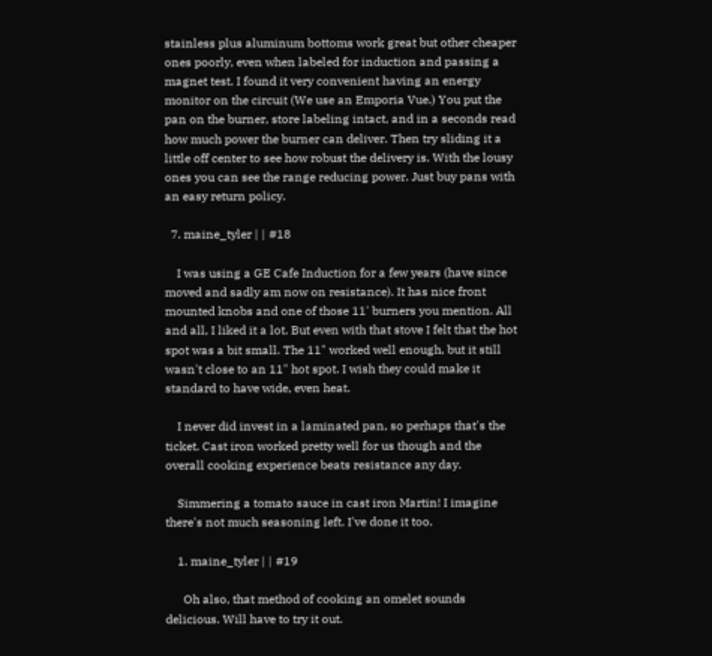stainless plus aluminum bottoms work great but other cheaper ones poorly, even when labeled for induction and passing a magnet test. I found it very convenient having an energy monitor on the circuit (We use an Emporia Vue.) You put the pan on the burner, store labeling intact, and in a seconds read how much power the burner can deliver. Then try sliding it a little off center to see how robust the delivery is. With the lousy ones you can see the range reducing power. Just buy pans with an easy return policy.

  7. maine_tyler | | #18

    I was using a GE Cafe Induction for a few years (have since moved and sadly am now on resistance). It has nice front mounted knobs and one of those 11' burners you mention. All and all, I liked it a lot. But even with that stove I felt that the hot spot was a bit small. The 11" worked well enough, but it still wasn't close to an 11" hot spot. I wish they could make it standard to have wide, even heat.

    I never did invest in a laminated pan, so perhaps that's the ticket. Cast iron worked pretty well for us though and the overall cooking experience beats resistance any day.

    Simmering a tomato sauce in cast iron Martin! I imagine there's not much seasoning left. I've done it too.

    1. maine_tyler | | #19

      Oh also, that method of cooking an omelet sounds delicious. Will have to try it out.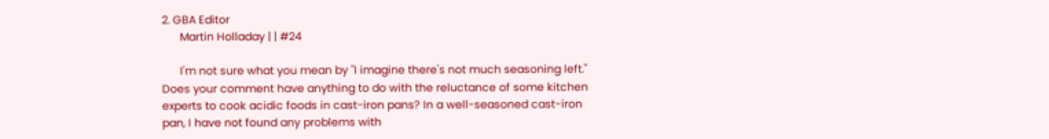2. GBA Editor
      Martin Holladay | | #24

      I'm not sure what you mean by "I imagine there's not much seasoning left." Does your comment have anything to do with the reluctance of some kitchen experts to cook acidic foods in cast-iron pans? In a well-seasoned cast-iron pan, I have not found any problems with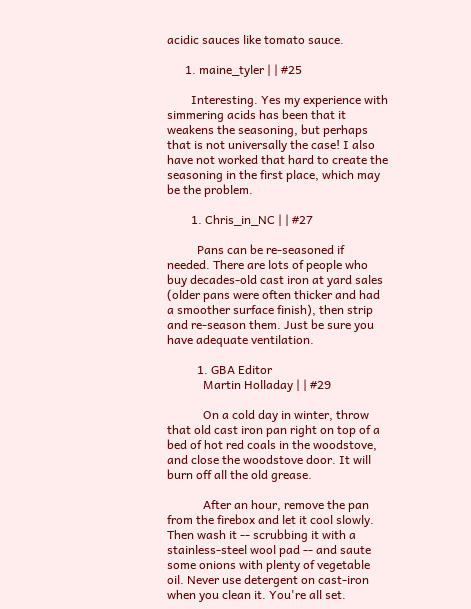acidic sauces like tomato sauce.

      1. maine_tyler | | #25

        Interesting. Yes my experience with simmering acids has been that it weakens the seasoning, but perhaps that is not universally the case! I also have not worked that hard to create the seasoning in the first place, which may be the problem.

        1. Chris_in_NC | | #27

          Pans can be re-seasoned if needed. There are lots of people who buy decades-old cast iron at yard sales (older pans were often thicker and had a smoother surface finish), then strip and re-season them. Just be sure you have adequate ventilation.

          1. GBA Editor
            Martin Holladay | | #29

            On a cold day in winter, throw that old cast iron pan right on top of a bed of hot red coals in the woodstove, and close the woodstove door. It will burn off all the old grease.

            After an hour, remove the pan from the firebox and let it cool slowly. Then wash it -- scrubbing it with a stainless-steel wool pad -- and saute some onions with plenty of vegetable oil. Never use detergent on cast-iron when you clean it. You're all set.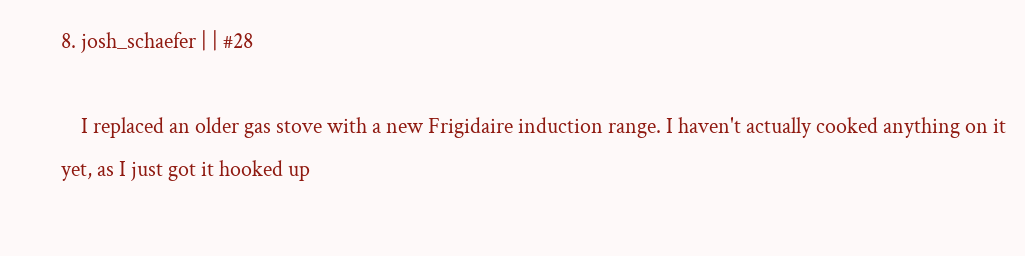8. josh_schaefer | | #28

    I replaced an older gas stove with a new Frigidaire induction range. I haven't actually cooked anything on it yet, as I just got it hooked up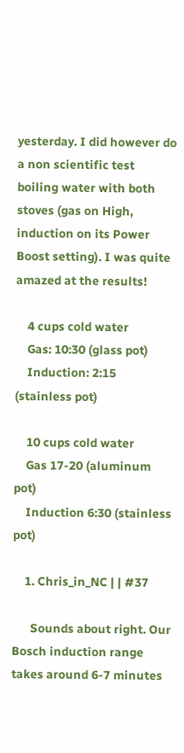yesterday. I did however do a non scientific test boiling water with both stoves (gas on High, induction on its Power Boost setting). I was quite amazed at the results!

    4 cups cold water
    Gas: 10:30 (glass pot)
    Induction: 2:15 (stainless pot)

    10 cups cold water
    Gas 17-20 (aluminum pot)
    Induction 6:30 (stainless pot)

    1. Chris_in_NC | | #37

      Sounds about right. Our Bosch induction range takes around 6-7 minutes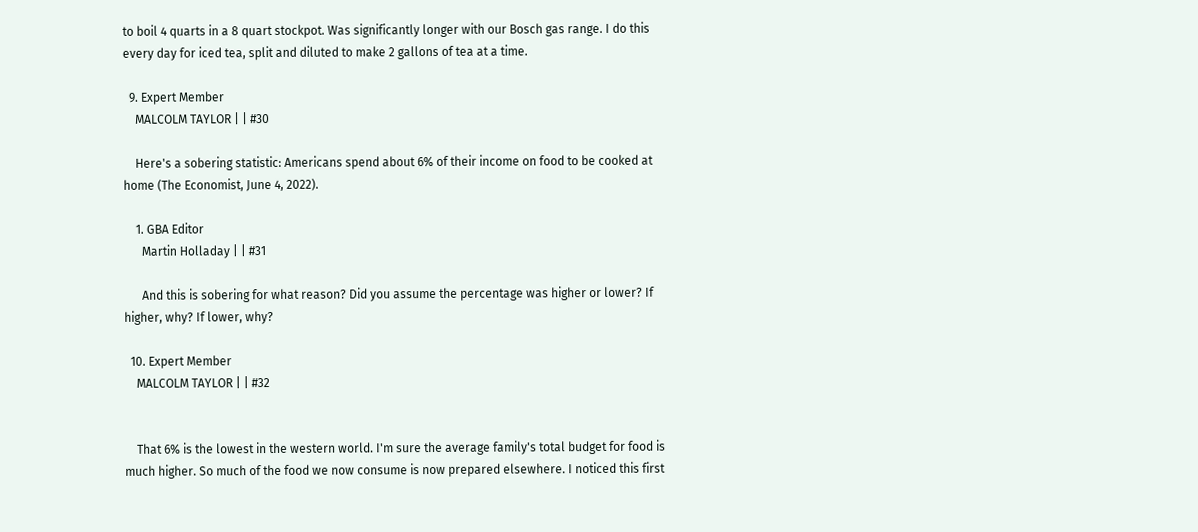to boil 4 quarts in a 8 quart stockpot. Was significantly longer with our Bosch gas range. I do this every day for iced tea, split and diluted to make 2 gallons of tea at a time.

  9. Expert Member
    MALCOLM TAYLOR | | #30

    Here's a sobering statistic: Americans spend about 6% of their income on food to be cooked at home (The Economist, June 4, 2022).

    1. GBA Editor
      Martin Holladay | | #31

      And this is sobering for what reason? Did you assume the percentage was higher or lower? If higher, why? If lower, why?

  10. Expert Member
    MALCOLM TAYLOR | | #32


    That 6% is the lowest in the western world. I'm sure the average family's total budget for food is much higher. So much of the food we now consume is now prepared elsewhere. I noticed this first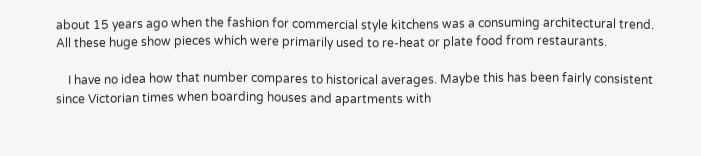about 15 years ago when the fashion for commercial style kitchens was a consuming architectural trend. All these huge show pieces which were primarily used to re-heat or plate food from restaurants.

    I have no idea how that number compares to historical averages. Maybe this has been fairly consistent since Victorian times when boarding houses and apartments with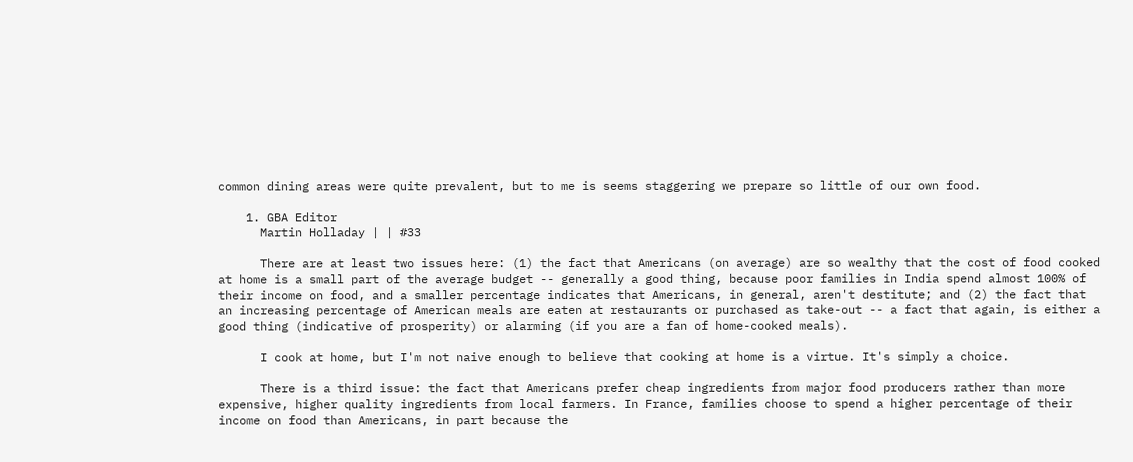common dining areas were quite prevalent, but to me is seems staggering we prepare so little of our own food.

    1. GBA Editor
      Martin Holladay | | #33

      There are at least two issues here: (1) the fact that Americans (on average) are so wealthy that the cost of food cooked at home is a small part of the average budget -- generally a good thing, because poor families in India spend almost 100% of their income on food, and a smaller percentage indicates that Americans, in general, aren't destitute; and (2) the fact that an increasing percentage of American meals are eaten at restaurants or purchased as take-out -- a fact that again, is either a good thing (indicative of prosperity) or alarming (if you are a fan of home-cooked meals).

      I cook at home, but I'm not naive enough to believe that cooking at home is a virtue. It's simply a choice.

      There is a third issue: the fact that Americans prefer cheap ingredients from major food producers rather than more expensive, higher quality ingredients from local farmers. In France, families choose to spend a higher percentage of their income on food than Americans, in part because the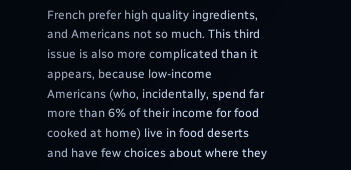French prefer high quality ingredients, and Americans not so much. This third issue is also more complicated than it appears, because low-income Americans (who, incidentally, spend far more than 6% of their income for food cooked at home) live in food deserts and have few choices about where they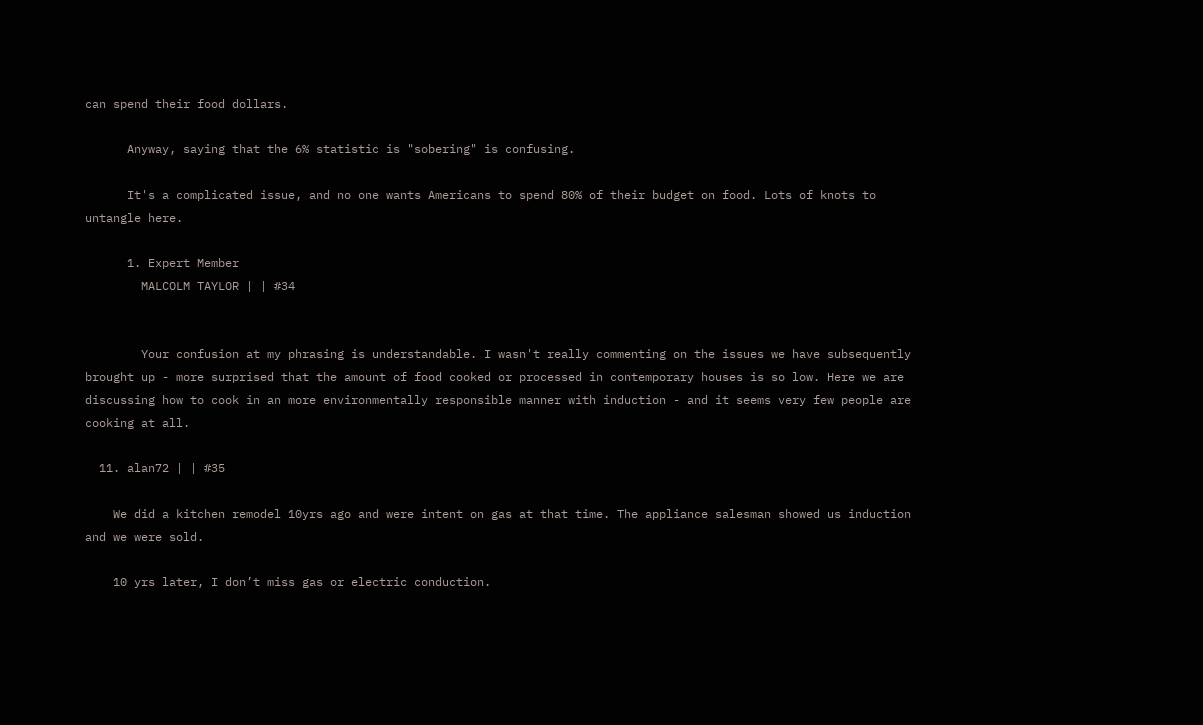can spend their food dollars.

      Anyway, saying that the 6% statistic is "sobering" is confusing.

      It's a complicated issue, and no one wants Americans to spend 80% of their budget on food. Lots of knots to untangle here.

      1. Expert Member
        MALCOLM TAYLOR | | #34


        Your confusion at my phrasing is understandable. I wasn't really commenting on the issues we have subsequently brought up - more surprised that the amount of food cooked or processed in contemporary houses is so low. Here we are discussing how to cook in an more environmentally responsible manner with induction - and it seems very few people are cooking at all.

  11. alan72 | | #35

    We did a kitchen remodel 10yrs ago and were intent on gas at that time. The appliance salesman showed us induction and we were sold.

    10 yrs later, I don’t miss gas or electric conduction.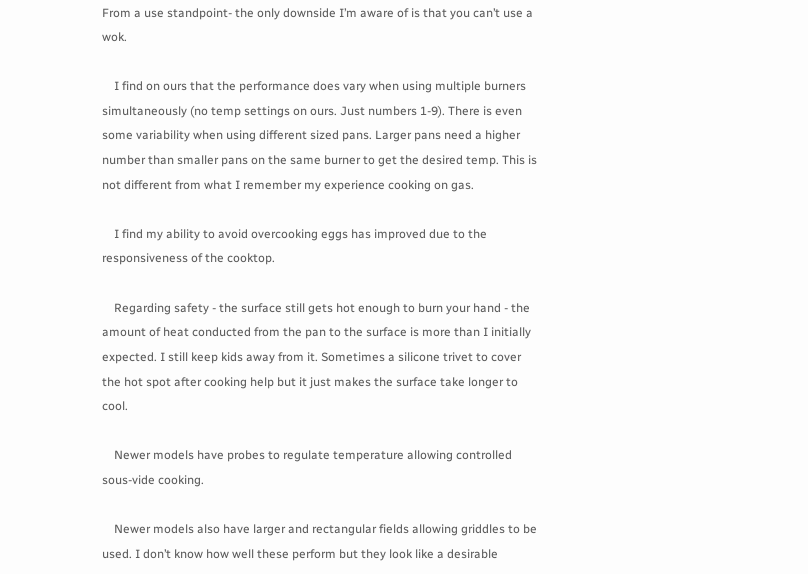From a use standpoint- the only downside I’m aware of is that you can’t use a wok.

    I find on ours that the performance does vary when using multiple burners simultaneously (no temp settings on ours. Just numbers 1-9). There is even some variability when using different sized pans. Larger pans need a higher number than smaller pans on the same burner to get the desired temp. This is not different from what I remember my experience cooking on gas.

    I find my ability to avoid overcooking eggs has improved due to the responsiveness of the cooktop.

    Regarding safety - the surface still gets hot enough to burn your hand - the amount of heat conducted from the pan to the surface is more than I initially expected. I still keep kids away from it. Sometimes a silicone trivet to cover the hot spot after cooking help but it just makes the surface take longer to cool.

    Newer models have probes to regulate temperature allowing controlled sous-vide cooking.

    Newer models also have larger and rectangular fields allowing griddles to be used. I don’t know how well these perform but they look like a desirable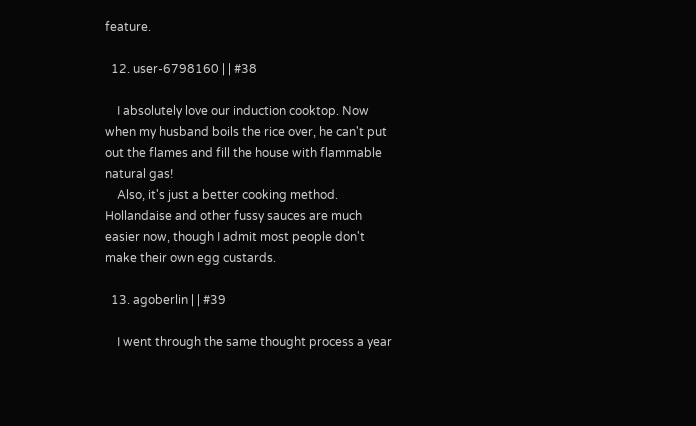feature.

  12. user-6798160 | | #38

    I absolutely love our induction cooktop. Now when my husband boils the rice over, he can't put out the flames and fill the house with flammable natural gas!
    Also, it's just a better cooking method. Hollandaise and other fussy sauces are much easier now, though I admit most people don't make their own egg custards.

  13. agoberlin | | #39

    I went through the same thought process a year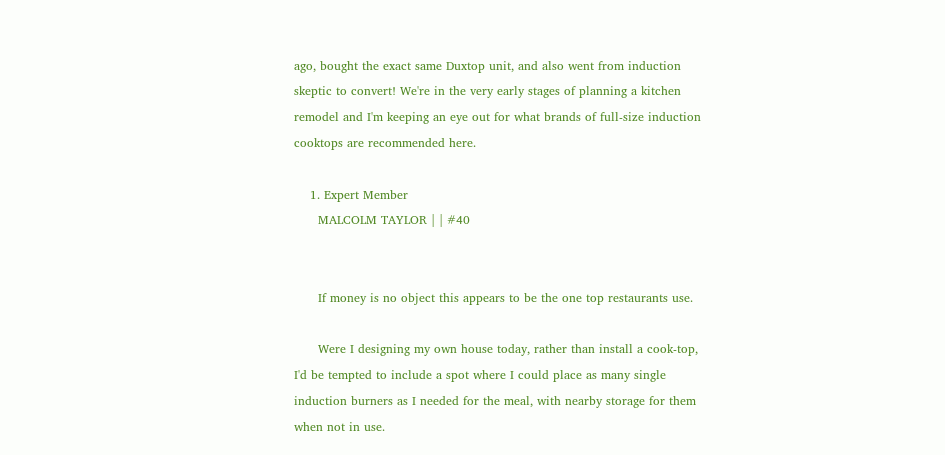ago, bought the exact same Duxtop unit, and also went from induction skeptic to convert! We're in the very early stages of planning a kitchen remodel and I'm keeping an eye out for what brands of full-size induction cooktops are recommended here.

    1. Expert Member
      MALCOLM TAYLOR | | #40


      If money is no object this appears to be the one top restaurants use.

      Were I designing my own house today, rather than install a cook-top, I'd be tempted to include a spot where I could place as many single induction burners as I needed for the meal, with nearby storage for them when not in use.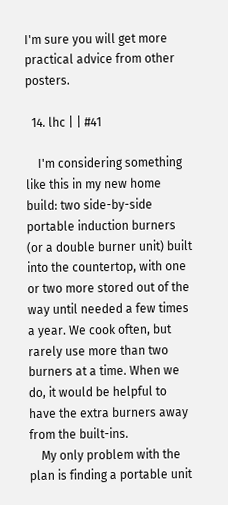I'm sure you will get more practical advice from other posters.

  14. lhc | | #41

    I'm considering something like this in my new home build: two side-by-side portable induction burners (or a double burner unit) built into the countertop, with one or two more stored out of the way until needed a few times a year. We cook often, but rarely use more than two burners at a time. When we do, it would be helpful to have the extra burners away from the built-ins.
    My only problem with the plan is finding a portable unit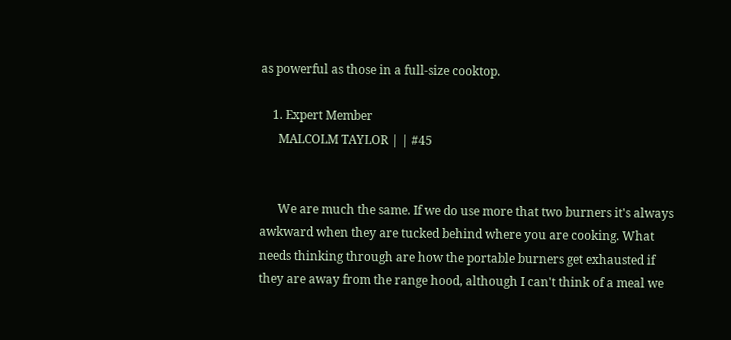as powerful as those in a full-size cooktop.

    1. Expert Member
      MALCOLM TAYLOR | | #45


      We are much the same. If we do use more that two burners it's always awkward when they are tucked behind where you are cooking. What needs thinking through are how the portable burners get exhausted if they are away from the range hood, although I can't think of a meal we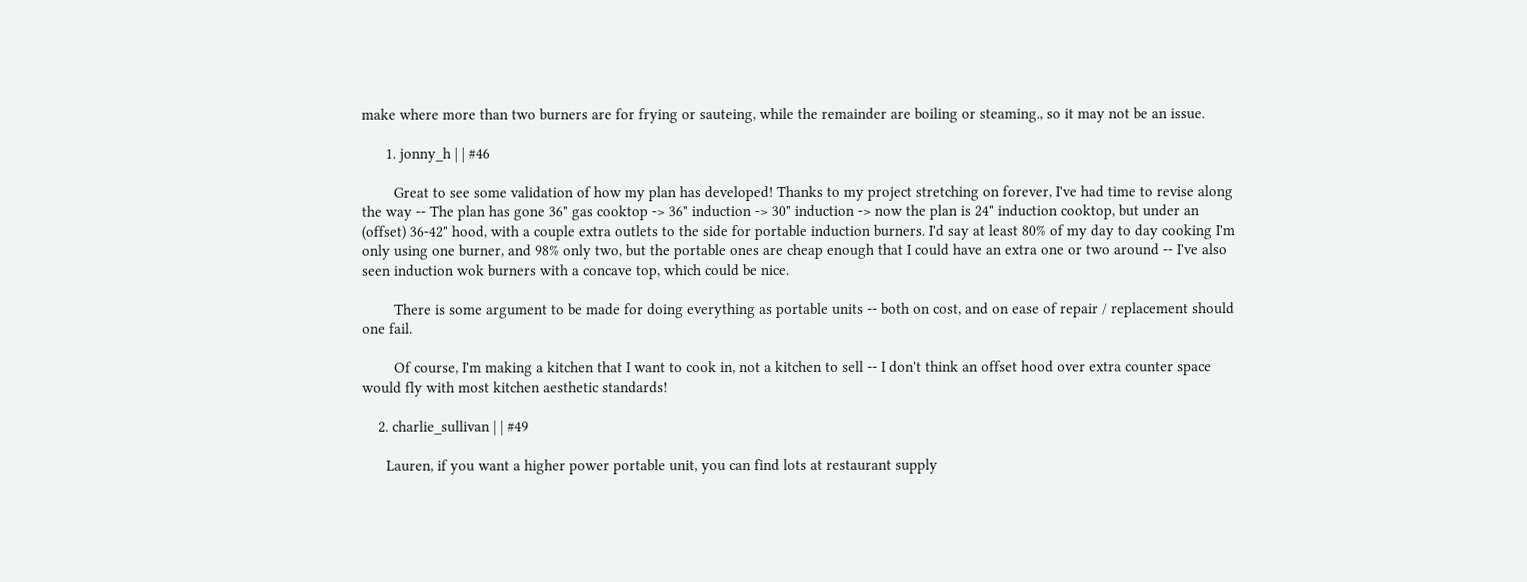make where more than two burners are for frying or sauteing, while the remainder are boiling or steaming., so it may not be an issue.

      1. jonny_h | | #46

        Great to see some validation of how my plan has developed! Thanks to my project stretching on forever, I've had time to revise along the way -- The plan has gone 36" gas cooktop -> 36" induction -> 30" induction -> now the plan is 24" induction cooktop, but under an (offset) 36-42" hood, with a couple extra outlets to the side for portable induction burners. I'd say at least 80% of my day to day cooking I'm only using one burner, and 98% only two, but the portable ones are cheap enough that I could have an extra one or two around -- I've also seen induction wok burners with a concave top, which could be nice.

        There is some argument to be made for doing everything as portable units -- both on cost, and on ease of repair / replacement should one fail.

        Of course, I'm making a kitchen that I want to cook in, not a kitchen to sell -- I don't think an offset hood over extra counter space would fly with most kitchen aesthetic standards!

    2. charlie_sullivan | | #49

      Lauren, if you want a higher power portable unit, you can find lots at restaurant supply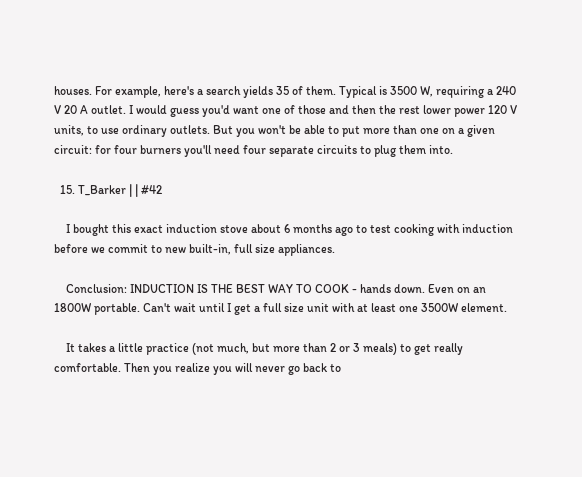houses. For example, here's a search yields 35 of them. Typical is 3500 W, requiring a 240 V 20 A outlet. I would guess you'd want one of those and then the rest lower power 120 V units, to use ordinary outlets. But you won't be able to put more than one on a given circuit: for four burners you'll need four separate circuits to plug them into.

  15. T_Barker | | #42

    I bought this exact induction stove about 6 months ago to test cooking with induction before we commit to new built-in, full size appliances.

    Conclusion: INDUCTION IS THE BEST WAY TO COOK - hands down. Even on an 1800W portable. Can't wait until I get a full size unit with at least one 3500W element.

    It takes a little practice (not much, but more than 2 or 3 meals) to get really comfortable. Then you realize you will never go back to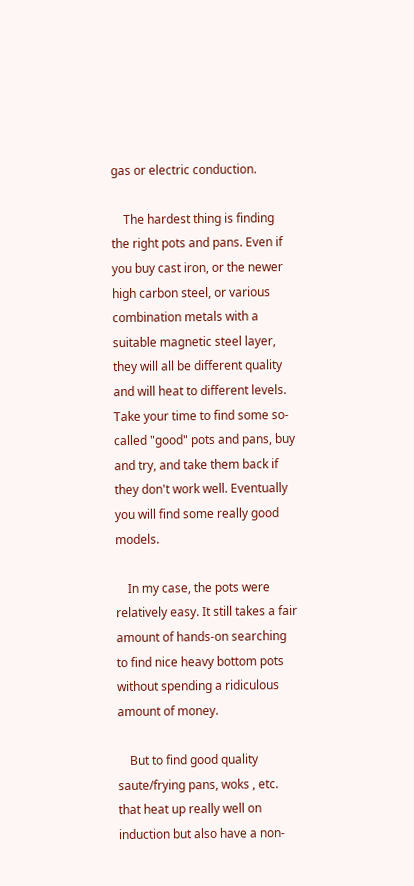gas or electric conduction.

    The hardest thing is finding the right pots and pans. Even if you buy cast iron, or the newer high carbon steel, or various combination metals with a suitable magnetic steel layer, they will all be different quality and will heat to different levels. Take your time to find some so-called "good" pots and pans, buy and try, and take them back if they don't work well. Eventually you will find some really good models.

    In my case, the pots were relatively easy. It still takes a fair amount of hands-on searching to find nice heavy bottom pots without spending a ridiculous amount of money.

    But to find good quality saute/frying pans, woks , etc. that heat up really well on induction but also have a non-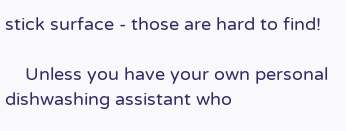stick surface - those are hard to find!

    Unless you have your own personal dishwashing assistant who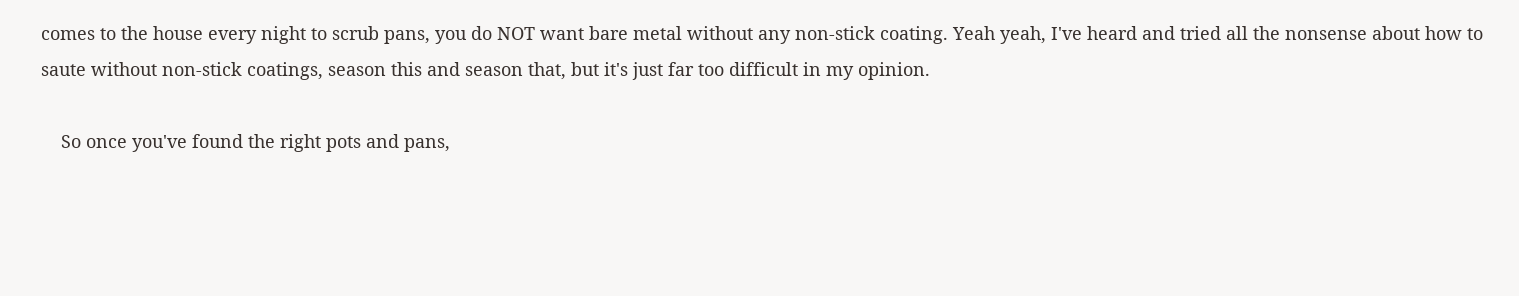comes to the house every night to scrub pans, you do NOT want bare metal without any non-stick coating. Yeah yeah, I've heard and tried all the nonsense about how to saute without non-stick coatings, season this and season that, but it's just far too difficult in my opinion.

    So once you've found the right pots and pans,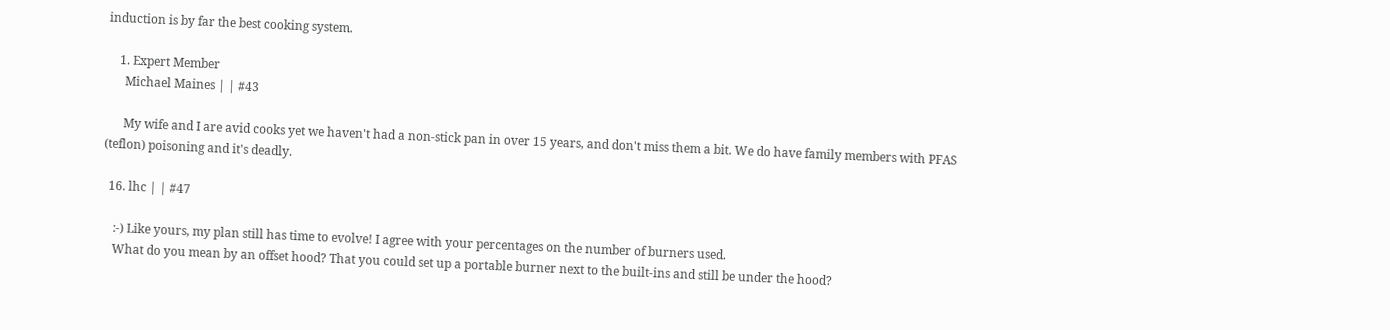induction is by far the best cooking system.

    1. Expert Member
      Michael Maines | | #43

      My wife and I are avid cooks yet we haven't had a non-stick pan in over 15 years, and don't miss them a bit. We do have family members with PFAS (teflon) poisoning and it's deadly.

  16. lhc | | #47

    :-) Like yours, my plan still has time to evolve! I agree with your percentages on the number of burners used.
    What do you mean by an offset hood? That you could set up a portable burner next to the built-ins and still be under the hood?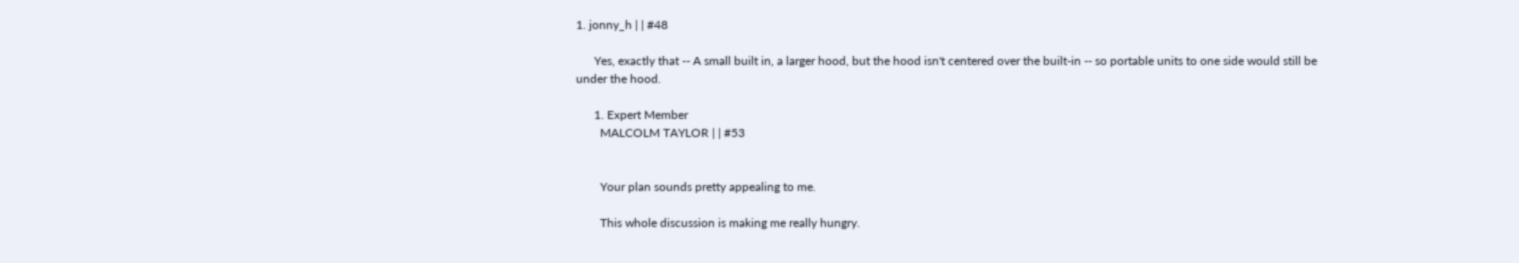1. jonny_h | | #48

      Yes, exactly that -- A small built in, a larger hood, but the hood isn't centered over the built-in -- so portable units to one side would still be under the hood.

      1. Expert Member
        MALCOLM TAYLOR | | #53


        Your plan sounds pretty appealing to me.

        This whole discussion is making me really hungry.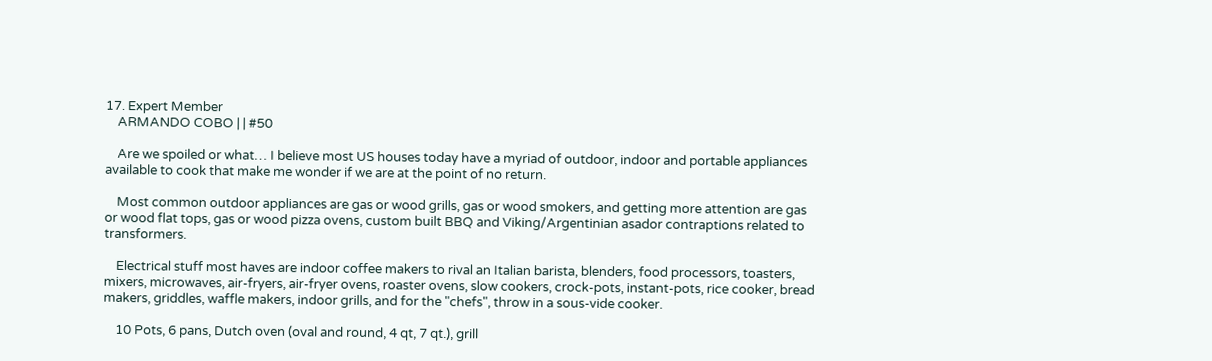17. Expert Member
    ARMANDO COBO | | #50

    Are we spoiled or what… I believe most US houses today have a myriad of outdoor, indoor and portable appliances available to cook that make me wonder if we are at the point of no return.

    Most common outdoor appliances are gas or wood grills, gas or wood smokers, and getting more attention are gas or wood flat tops, gas or wood pizza ovens, custom built BBQ and Viking/Argentinian asador contraptions related to transformers.

    Electrical stuff most haves are indoor coffee makers to rival an Italian barista, blenders, food processors, toasters, mixers, microwaves, air-fryers, air-fryer ovens, roaster ovens, slow cookers, crock-pots, instant-pots, rice cooker, bread makers, griddles, waffle makers, indoor grills, and for the "chefs", throw in a sous-vide cooker.

    10 Pots, 6 pans, Dutch oven (oval and round, 4 qt, 7 qt.), grill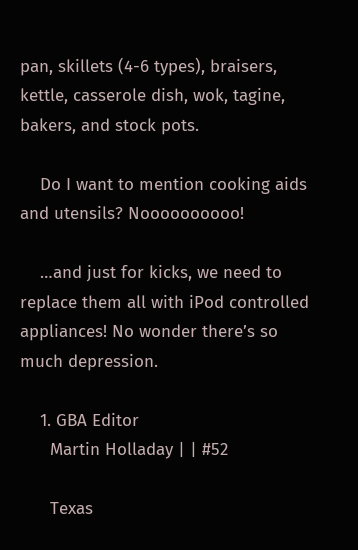pan, skillets (4-6 types), braisers, kettle, casserole dish, wok, tagine, bakers, and stock pots.

    Do I want to mention cooking aids and utensils? Noooooooooo!

    …and just for kicks, we need to replace them all with iPod controlled appliances! No wonder there’s so much depression.

    1. GBA Editor
      Martin Holladay | | #52

      Texas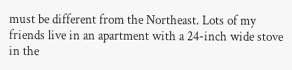must be different from the Northeast. Lots of my friends live in an apartment with a 24-inch wide stove in the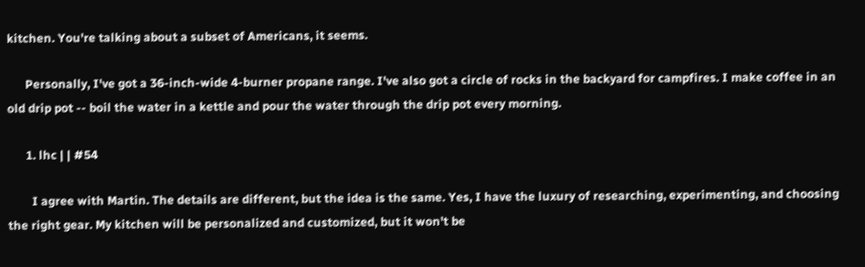kitchen. You're talking about a subset of Americans, it seems.

      Personally, I've got a 36-inch-wide 4-burner propane range. I've also got a circle of rocks in the backyard for campfires. I make coffee in an old drip pot -- boil the water in a kettle and pour the water through the drip pot every morning.

      1. lhc | | #54

        I agree with Martin. The details are different, but the idea is the same. Yes, I have the luxury of researching, experimenting, and choosing the right gear. My kitchen will be personalized and customized, but it won't be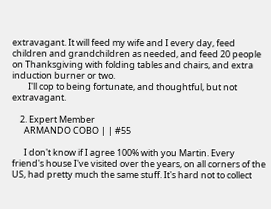extravagant. It will feed my wife and I every day, feed children and grandchildren as needed, and feed 20 people on Thanksgiving with folding tables and chairs, and extra induction burner or two.
        I'll cop to being fortunate, and thoughtful, but not extravagant.

    2. Expert Member
      ARMANDO COBO | | #55

      I don't know if I agree 100% with you Martin. Every friend's house I've visited over the years, on all corners of the US, had pretty much the same stuff. It's hard not to collect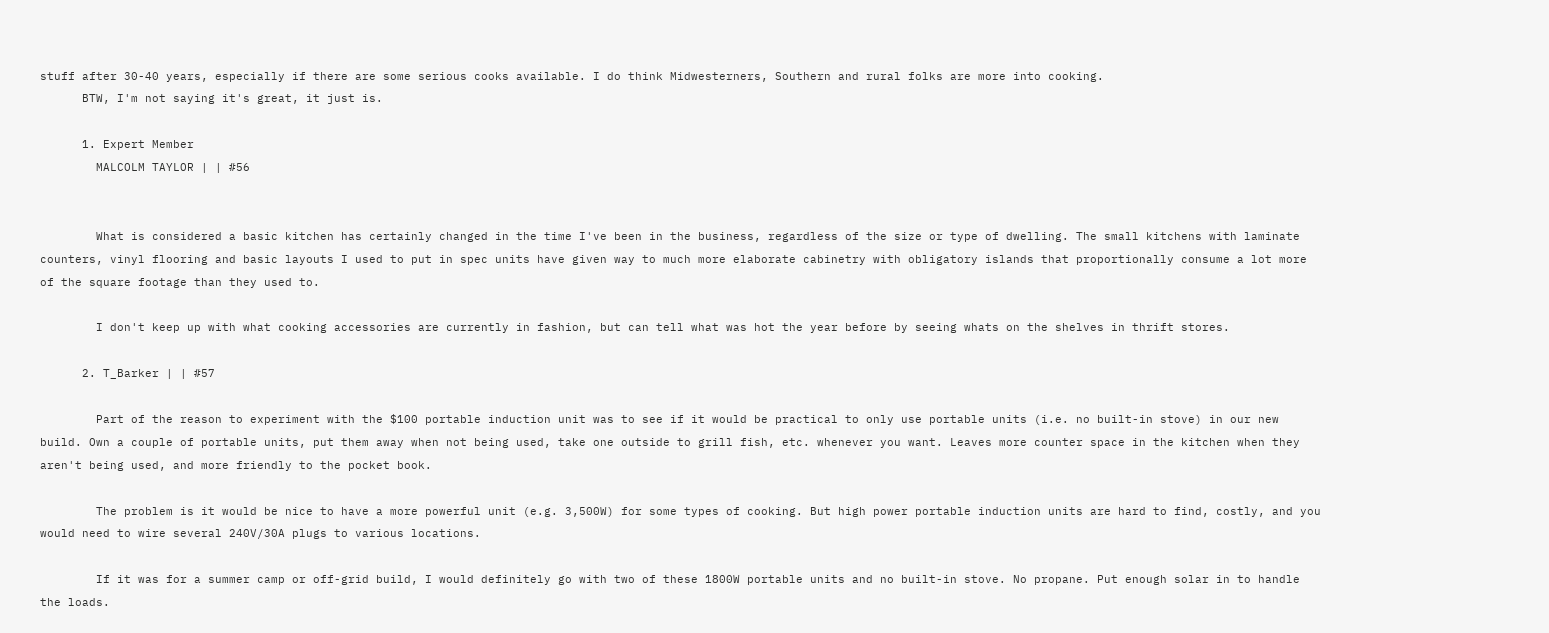stuff after 30-40 years, especially if there are some serious cooks available. I do think Midwesterners, Southern and rural folks are more into cooking.
      BTW, I'm not saying it's great, it just is.

      1. Expert Member
        MALCOLM TAYLOR | | #56


        What is considered a basic kitchen has certainly changed in the time I've been in the business, regardless of the size or type of dwelling. The small kitchens with laminate counters, vinyl flooring and basic layouts I used to put in spec units have given way to much more elaborate cabinetry with obligatory islands that proportionally consume a lot more of the square footage than they used to.

        I don't keep up with what cooking accessories are currently in fashion, but can tell what was hot the year before by seeing whats on the shelves in thrift stores.

      2. T_Barker | | #57

        Part of the reason to experiment with the $100 portable induction unit was to see if it would be practical to only use portable units (i.e. no built-in stove) in our new build. Own a couple of portable units, put them away when not being used, take one outside to grill fish, etc. whenever you want. Leaves more counter space in the kitchen when they aren't being used, and more friendly to the pocket book.

        The problem is it would be nice to have a more powerful unit (e.g. 3,500W) for some types of cooking. But high power portable induction units are hard to find, costly, and you would need to wire several 240V/30A plugs to various locations.

        If it was for a summer camp or off-grid build, I would definitely go with two of these 1800W portable units and no built-in stove. No propane. Put enough solar in to handle the loads.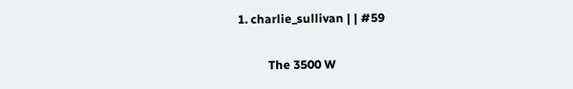1. charlie_sullivan | | #59

          The 3500 W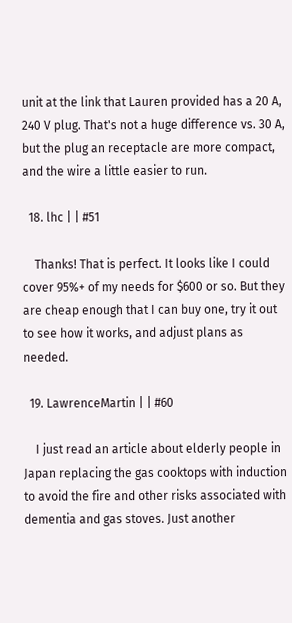unit at the link that Lauren provided has a 20 A, 240 V plug. That's not a huge difference vs. 30 A, but the plug an receptacle are more compact, and the wire a little easier to run.

  18. lhc | | #51

    Thanks! That is perfect. It looks like I could cover 95%+ of my needs for $600 or so. But they are cheap enough that I can buy one, try it out to see how it works, and adjust plans as needed.

  19. LawrenceMartin | | #60

    I just read an article about elderly people in Japan replacing the gas cooktops with induction to avoid the fire and other risks associated with dementia and gas stoves. Just another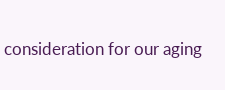consideration for our aging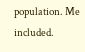population. Me included.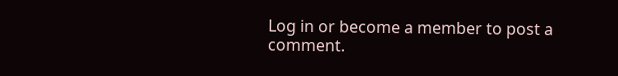Log in or become a member to post a comment.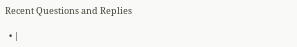Recent Questions and Replies

  • |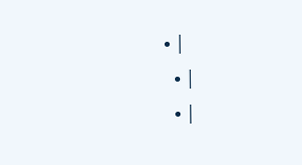• |
  • |
  • |